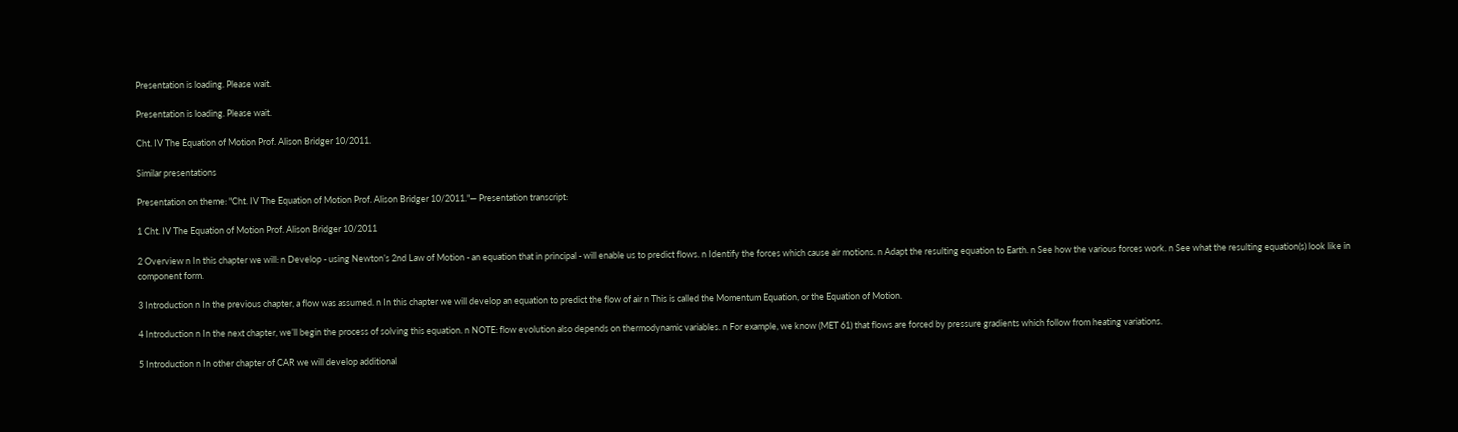Presentation is loading. Please wait.

Presentation is loading. Please wait.

Cht. IV The Equation of Motion Prof. Alison Bridger 10/2011.

Similar presentations

Presentation on theme: "Cht. IV The Equation of Motion Prof. Alison Bridger 10/2011."— Presentation transcript:

1 Cht. IV The Equation of Motion Prof. Alison Bridger 10/2011

2 Overview n In this chapter we will: n Develop - using Newton’s 2nd Law of Motion - an equation that in principal - will enable us to predict flows. n Identify the forces which cause air motions. n Adapt the resulting equation to Earth. n See how the various forces work. n See what the resulting equation(s) look like in component form.

3 Introduction n In the previous chapter, a flow was assumed. n In this chapter we will develop an equation to predict the flow of air n This is called the Momentum Equation, or the Equation of Motion.

4 Introduction n In the next chapter, we’ll begin the process of solving this equation. n NOTE: flow evolution also depends on thermodynamic variables. n For example, we know (MET 61) that flows are forced by pressure gradients which follow from heating variations.

5 Introduction n In other chapter of CAR we will develop additional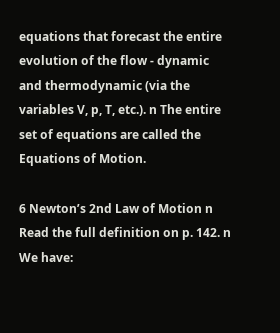equations that forecast the entire evolution of the flow - dynamic and thermodynamic (via the variables V, p, T, etc.). n The entire set of equations are called the Equations of Motion.

6 Newton’s 2nd Law of Motion n Read the full definition on p. 142. n We have: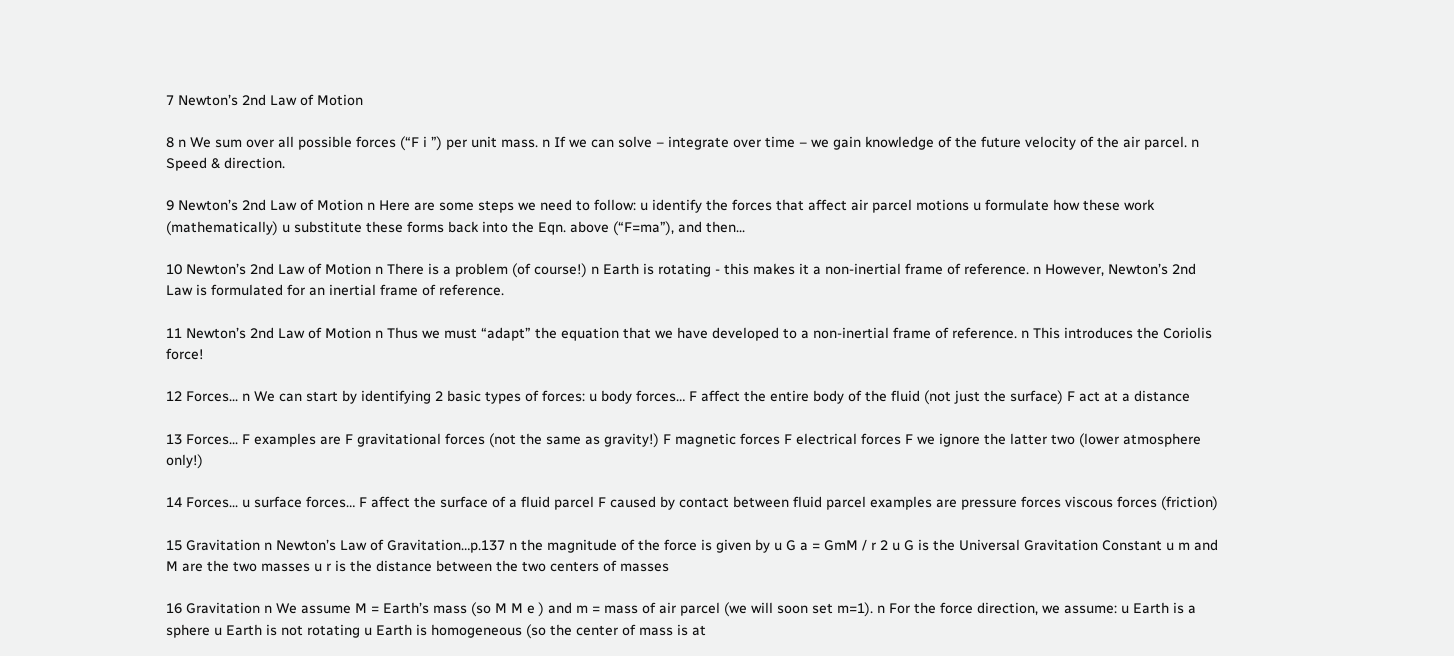7 Newton’s 2nd Law of Motion

8 n We sum over all possible forces (“F i ”) per unit mass. n If we can solve – integrate over time – we gain knowledge of the future velocity of the air parcel. n Speed & direction.

9 Newton’s 2nd Law of Motion n Here are some steps we need to follow: u identify the forces that affect air parcel motions u formulate how these work (mathematically) u substitute these forms back into the Eqn. above (“F=ma”), and then...

10 Newton’s 2nd Law of Motion n There is a problem (of course!) n Earth is rotating - this makes it a non-inertial frame of reference. n However, Newton’s 2nd Law is formulated for an inertial frame of reference.

11 Newton’s 2nd Law of Motion n Thus we must “adapt” the equation that we have developed to a non-inertial frame of reference. n This introduces the Coriolis force!

12 Forces... n We can start by identifying 2 basic types of forces: u body forces… F affect the entire body of the fluid (not just the surface) F act at a distance

13 Forces... F examples are F gravitational forces (not the same as gravity!) F magnetic forces F electrical forces F we ignore the latter two (lower atmosphere only!)

14 Forces... u surface forces… F affect the surface of a fluid parcel F caused by contact between fluid parcel examples are pressure forces viscous forces (friction)

15 Gravitation n Newton’s Law of Gravitation…p.137 n the magnitude of the force is given by u G a = GmM / r 2 u G is the Universal Gravitation Constant u m and M are the two masses u r is the distance between the two centers of masses

16 Gravitation n We assume M = Earth’s mass (so M M e ) and m = mass of air parcel (we will soon set m=1). n For the force direction, we assume: u Earth is a sphere u Earth is not rotating u Earth is homogeneous (so the center of mass is at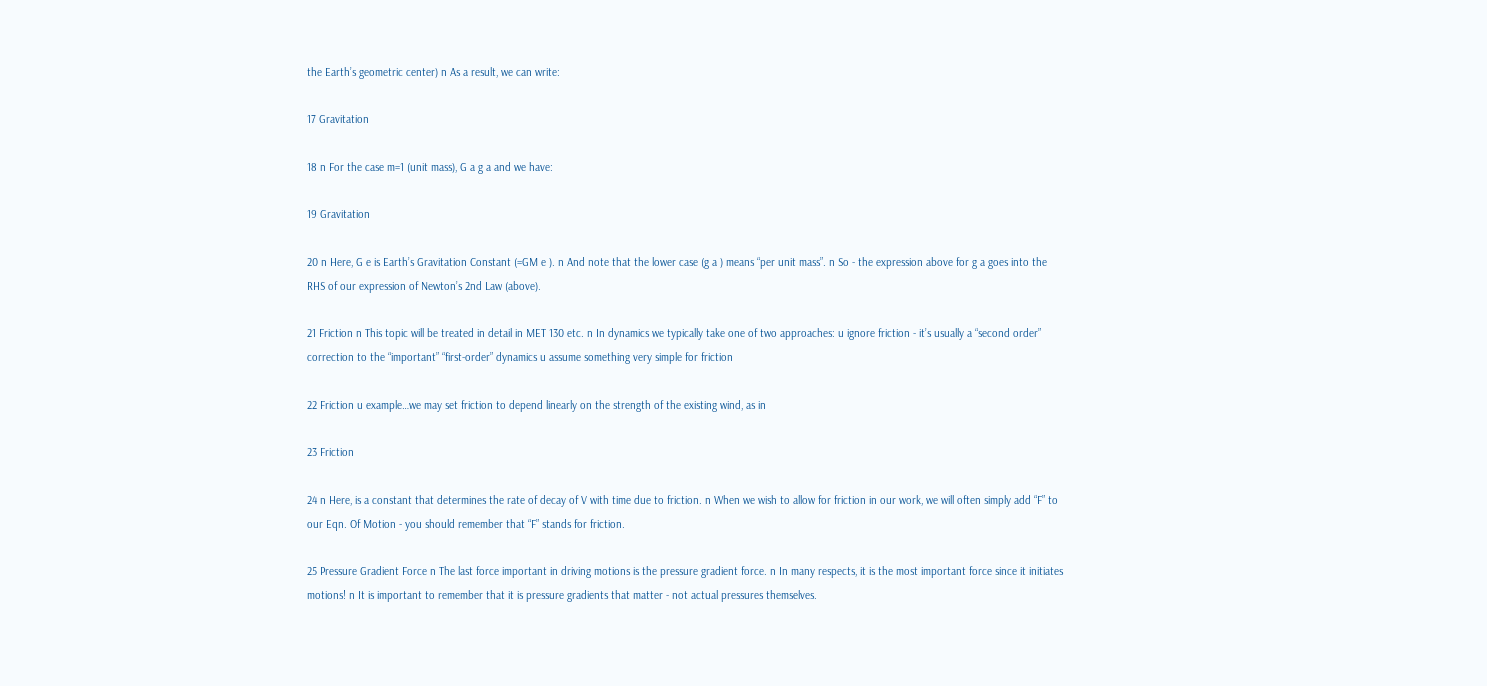the Earth’s geometric center) n As a result, we can write:

17 Gravitation

18 n For the case m=1 (unit mass), G a g a and we have:

19 Gravitation

20 n Here, G e is Earth’s Gravitation Constant (=GM e ). n And note that the lower case (g a ) means “per unit mass”. n So - the expression above for g a goes into the RHS of our expression of Newton’s 2nd Law (above).

21 Friction n This topic will be treated in detail in MET 130 etc. n In dynamics we typically take one of two approaches: u ignore friction - it’s usually a “second order” correction to the “important” “first-order” dynamics u assume something very simple for friction

22 Friction u example…we may set friction to depend linearly on the strength of the existing wind, as in

23 Friction

24 n Here, is a constant that determines the rate of decay of V with time due to friction. n When we wish to allow for friction in our work, we will often simply add “F” to our Eqn. Of Motion - you should remember that “F” stands for friction.

25 Pressure Gradient Force n The last force important in driving motions is the pressure gradient force. n In many respects, it is the most important force since it initiates motions! n It is important to remember that it is pressure gradients that matter - not actual pressures themselves.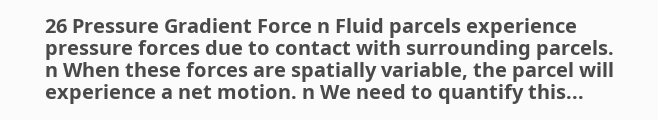26 Pressure Gradient Force n Fluid parcels experience pressure forces due to contact with surrounding parcels. n When these forces are spatially variable, the parcel will experience a net motion. n We need to quantify this...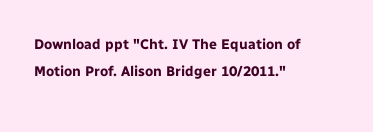Download ppt "Cht. IV The Equation of Motion Prof. Alison Bridger 10/2011."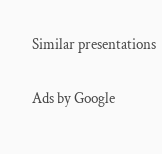Similar presentations

Ads by Google